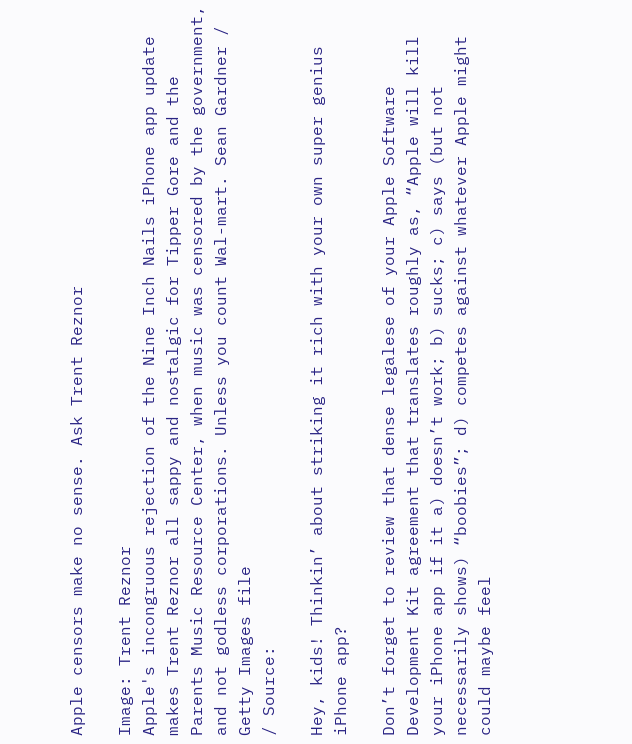Apple censors make no sense. Ask Trent Reznor

Image: Trent Reznor
Apple's incongruous rejection of the Nine Inch Nails iPhone app update makes Trent Reznor all sappy and nostalgic for Tipper Gore and the Parents Music Resource Center, when music was censored by the government, and not godless corporations. Unless you count Wal-mart. Sean Gardner / Getty Images file
/ Source:

Hey, kids! Thinkin’ about striking it rich with your own super genius iPhone app?

Don’t forget to review that dense legalese of your Apple Software Development Kit agreement that translates roughly as, “Apple will kill your iPhone app if it a) doesn’t work; b) sucks; c) says (but not necessarily shows) “boobies”; d) competes against whatever Apple might could maybe feel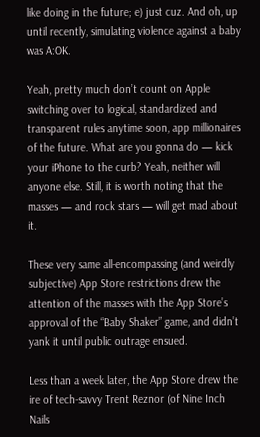like doing in the future; e) just cuz. And oh, up until recently, simulating violence against a baby was A:OK.

Yeah, pretty much don’t count on Apple switching over to logical, standardized and transparent rules anytime soon, app millionaires of the future. What are you gonna do — kick your iPhone to the curb? Yeah, neither will anyone else. Still, it is worth noting that the masses — and rock stars — will get mad about it.

These very same all-encompassing (and weirdly subjective) App Store restrictions drew the attention of the masses with the App Store’s approval of the “Baby Shaker” game, and didn’t yank it until public outrage ensued.

Less than a week later, the App Store drew the ire of tech-savvy Trent Reznor (of Nine Inch Nails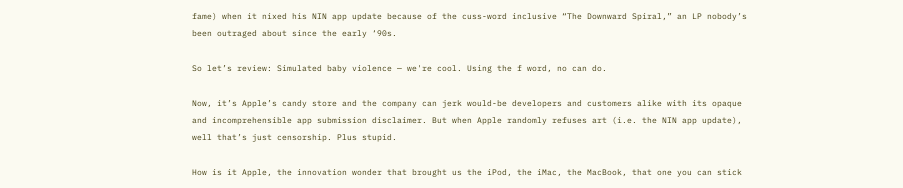fame) when it nixed his NIN app update because of the cuss-word inclusive “The Downward Spiral,” an LP nobody’s been outraged about since the early ‘90s.

So let’s review: Simulated baby violence — we're cool. Using the f word, no can do.

Now, it’s Apple’s candy store and the company can jerk would-be developers and customers alike with its opaque and incomprehensible app submission disclaimer. But when Apple randomly refuses art (i.e. the NIN app update), well that’s just censorship. Plus stupid.

How is it Apple, the innovation wonder that brought us the iPod, the iMac, the MacBook, that one you can stick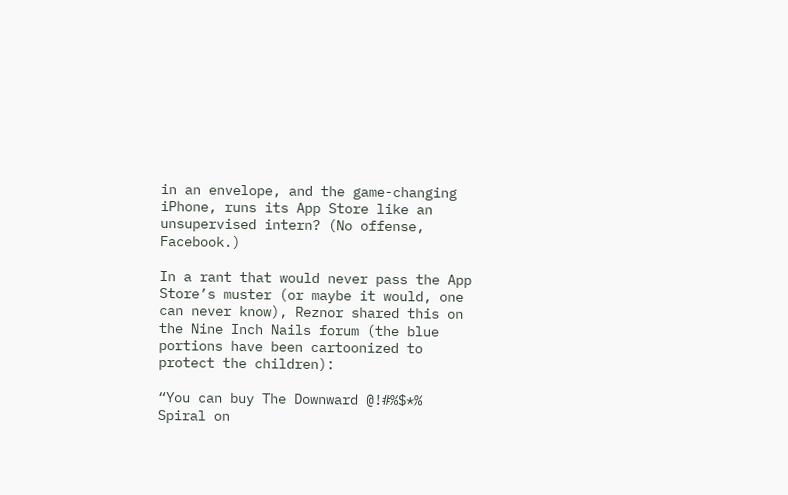in an envelope, and the game-changing iPhone, runs its App Store like an unsupervised intern? (No offense, Facebook.)

In a rant that would never pass the App Store’s muster (or maybe it would, one can never know), Reznor shared this on the Nine Inch Nails forum (the blue portions have been cartoonized to protect the children):

“You can buy The Downward @!#%$*%  Spiral on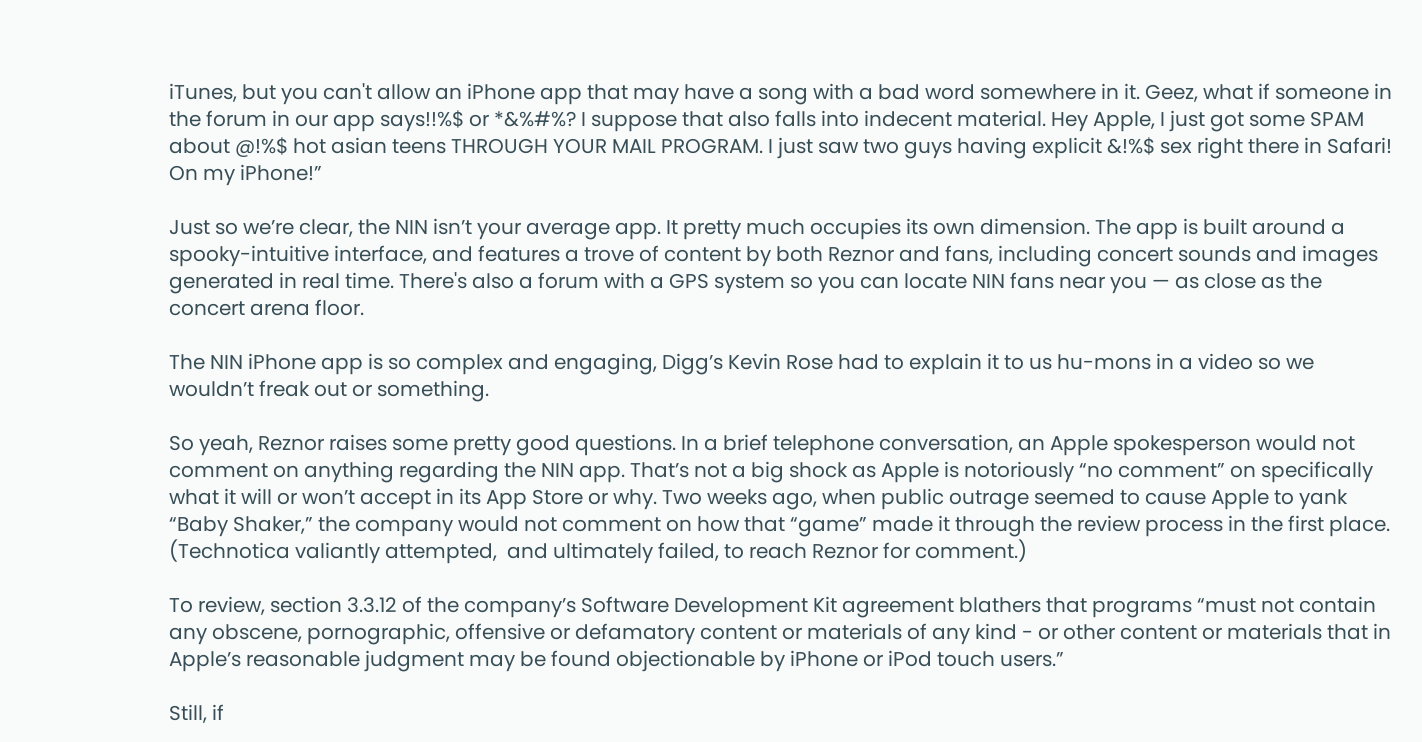iTunes, but you can't allow an iPhone app that may have a song with a bad word somewhere in it. Geez, what if someone in the forum in our app says!!%$ or *&%#%? I suppose that also falls into indecent material. Hey Apple, I just got some SPAM about @!%$ hot asian teens THROUGH YOUR MAIL PROGRAM. I just saw two guys having explicit &!%$ sex right there in Safari! On my iPhone!”

Just so we’re clear, the NIN isn’t your average app. It pretty much occupies its own dimension. The app is built around a spooky-intuitive interface, and features a trove of content by both Reznor and fans, including concert sounds and images generated in real time. There's also a forum with a GPS system so you can locate NIN fans near you — as close as the concert arena floor.

The NIN iPhone app is so complex and engaging, Digg’s Kevin Rose had to explain it to us hu-mons in a video so we wouldn’t freak out or something.

So yeah, Reznor raises some pretty good questions. In a brief telephone conversation, an Apple spokesperson would not comment on anything regarding the NIN app. That’s not a big shock as Apple is notoriously “no comment” on specifically what it will or won’t accept in its App Store or why. Two weeks ago, when public outrage seemed to cause Apple to yank “Baby Shaker,” the company would not comment on how that “game” made it through the review process in the first place. (Technotica valiantly attempted,  and ultimately failed, to reach Reznor for comment.)

To review, section 3.3.12 of the company’s Software Development Kit agreement blathers that programs “must not contain any obscene, pornographic, offensive or defamatory content or materials of any kind - or other content or materials that in Apple’s reasonable judgment may be found objectionable by iPhone or iPod touch users.”

Still, if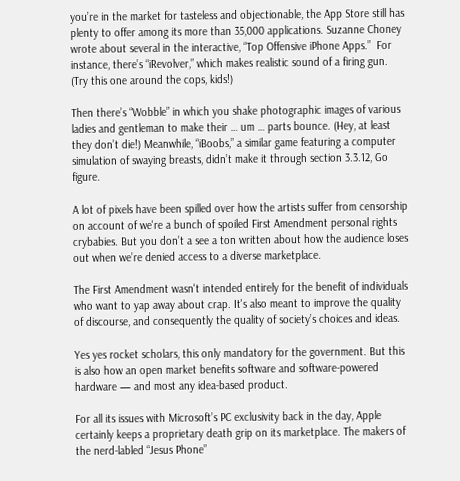you’re in the market for tasteless and objectionable, the App Store still has plenty to offer among its more than 35,000 applications. Suzanne Choney wrote about several in the interactive, “Top Offensive iPhone Apps.”  For instance, there’s “iRevolver,” which makes realistic sound of a firing gun. (Try this one around the cops, kids!)

Then there’s “Wobble” in which you shake photographic images of various ladies and gentleman to make their … um … parts bounce. (Hey, at least they don’t die!) Meanwhile, “iBoobs,” a similar game featuring a computer simulation of swaying breasts, didn’t make it through section 3.3.12, Go figure.

A lot of pixels have been spilled over how the artists suffer from censorship on account of we're a bunch of spoiled First Amendment personal rights crybabies. But you don’t a see a ton written about how the audience loses out when we’re denied access to a diverse marketplace.

The First Amendment wasn't intended entirely for the benefit of individuals who want to yap away about crap. It's also meant to improve the quality of discourse, and consequently the quality of society’s choices and ideas.

Yes yes rocket scholars, this only mandatory for the government. But this is also how an open market benefits software and software-powered hardware — and most any idea-based product.

For all its issues with Microsoft’s PC exclusivity back in the day, Apple certainly keeps a proprietary death grip on its marketplace. The makers of the nerd-labled “Jesus Phone”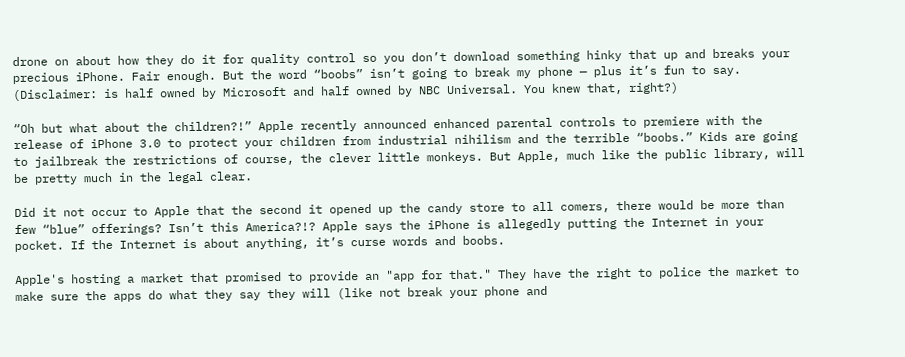drone on about how they do it for quality control so you don’t download something hinky that up and breaks your precious iPhone. Fair enough. But the word “boobs” isn’t going to break my phone — plus it’s fun to say. (Disclaimer: is half owned by Microsoft and half owned by NBC Universal. You knew that, right?)

“Oh but what about the children?!” Apple recently announced enhanced parental controls to premiere with the release of iPhone 3.0 to protect your children from industrial nihilism and the terrible “boobs.” Kids are going to jailbreak the restrictions of course, the clever little monkeys. But Apple, much like the public library, will be pretty much in the legal clear.

Did it not occur to Apple that the second it opened up the candy store to all comers, there would be more than few “blue” offerings? Isn’t this America?!? Apple says the iPhone is allegedly putting the Internet in your pocket. If the Internet is about anything, it’s curse words and boobs.

Apple's hosting a market that promised to provide an "app for that." They have the right to police the market to make sure the apps do what they say they will (like not break your phone and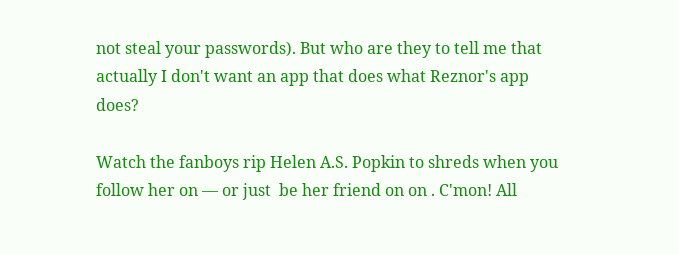not steal your passwords). But who are they to tell me that actually I don't want an app that does what Reznor's app does?

Watch the fanboys rip Helen A.S. Popkin to shreds when you follow her on — or just  be her friend on on . C'mon! All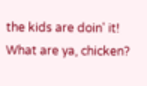the kids are doin' it! What are ya, chicken?